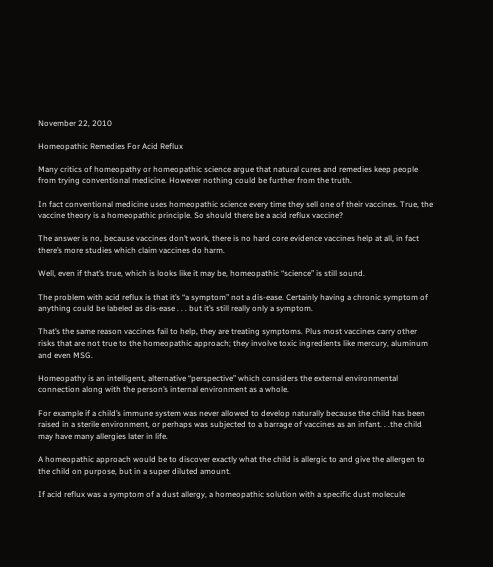November 22, 2010

Homeopathic Remedies For Acid Reflux

Many critics of homeopathy or homeopathic science argue that natural cures and remedies keep people from trying conventional medicine. However nothing could be further from the truth.

In fact conventional medicine uses homeopathic science every time they sell one of their vaccines. True, the vaccine theory is a homeopathic principle. So should there be a acid reflux vaccine?

The answer is no, because vaccines don’t work, there is no hard core evidence vaccines help at all, in fact there’s more studies which claim vaccines do harm.

Well, even if that’s true, which is looks like it may be, homeopathic “science” is still sound.

The problem with acid reflux is that it’s “a symptom” not a dis-ease. Certainly having a chronic symptom of anything could be labeled as dis-ease . . . but it’s still really only a symptom.

That’s the same reason vaccines fail to help, they are treating symptoms. Plus most vaccines carry other risks that are not true to the homeopathic approach; they involve toxic ingredients like mercury, aluminum and even MSG.

Homeopathy is an intelligent, alternative “perspective” which considers the external environmental connection along with the person’s internal environment as a whole.

For example if a child’s immune system was never allowed to develop naturally because the child has been raised in a sterile environment, or perhaps was subjected to a barrage of vaccines as an infant. . .the child may have many allergies later in life.

A homeopathic approach would be to discover exactly what the child is allergic to and give the allergen to the child on purpose, but in a super diluted amount.

If acid reflux was a symptom of a dust allergy, a homeopathic solution with a specific dust molecule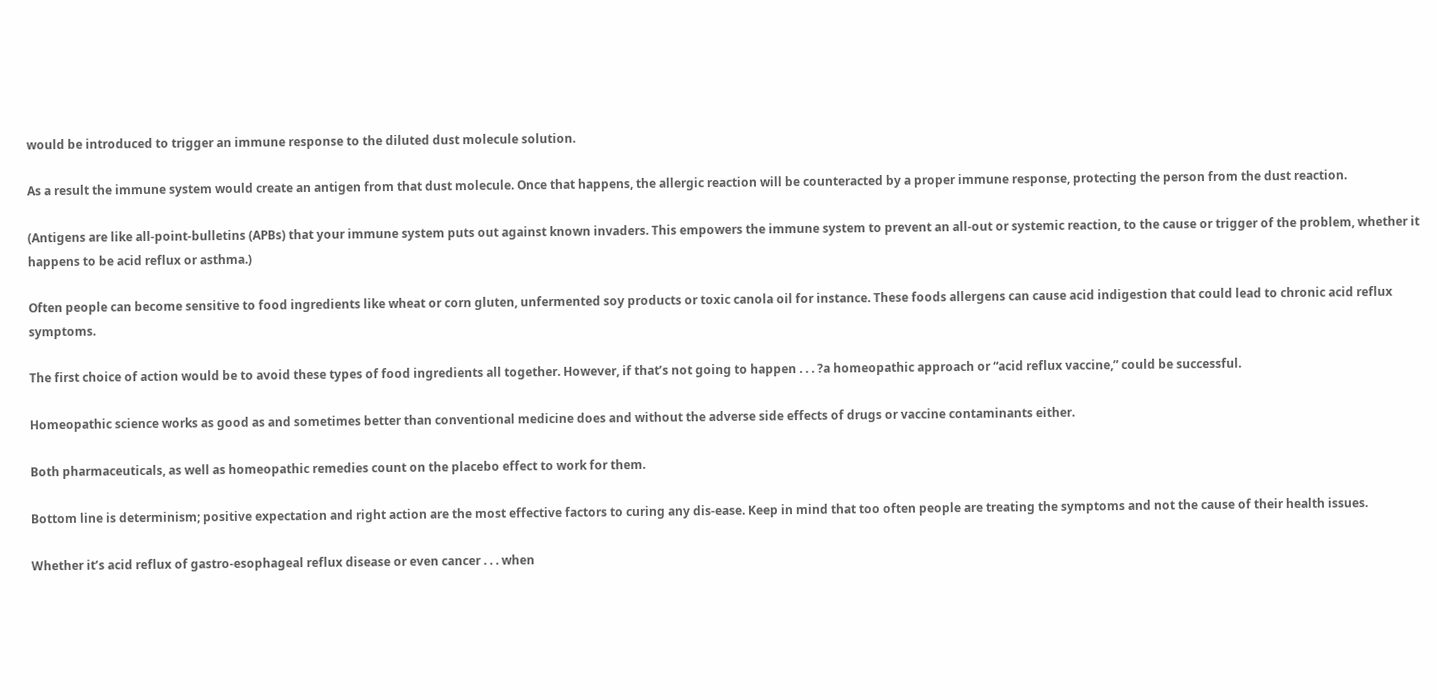would be introduced to trigger an immune response to the diluted dust molecule solution.

As a result the immune system would create an antigen from that dust molecule. Once that happens, the allergic reaction will be counteracted by a proper immune response, protecting the person from the dust reaction.

(Antigens are like all-point-bulletins (APBs) that your immune system puts out against known invaders. This empowers the immune system to prevent an all-out or systemic reaction, to the cause or trigger of the problem, whether it happens to be acid reflux or asthma.)

Often people can become sensitive to food ingredients like wheat or corn gluten, unfermented soy products or toxic canola oil for instance. These foods allergens can cause acid indigestion that could lead to chronic acid reflux symptoms.

The first choice of action would be to avoid these types of food ingredients all together. However, if that’s not going to happen . . . ?a homeopathic approach or “acid reflux vaccine,” could be successful.

Homeopathic science works as good as and sometimes better than conventional medicine does and without the adverse side effects of drugs or vaccine contaminants either.

Both pharmaceuticals, as well as homeopathic remedies count on the placebo effect to work for them.

Bottom line is determinism; positive expectation and right action are the most effective factors to curing any dis-ease. Keep in mind that too often people are treating the symptoms and not the cause of their health issues.

Whether it’s acid reflux of gastro-esophageal reflux disease or even cancer . . . when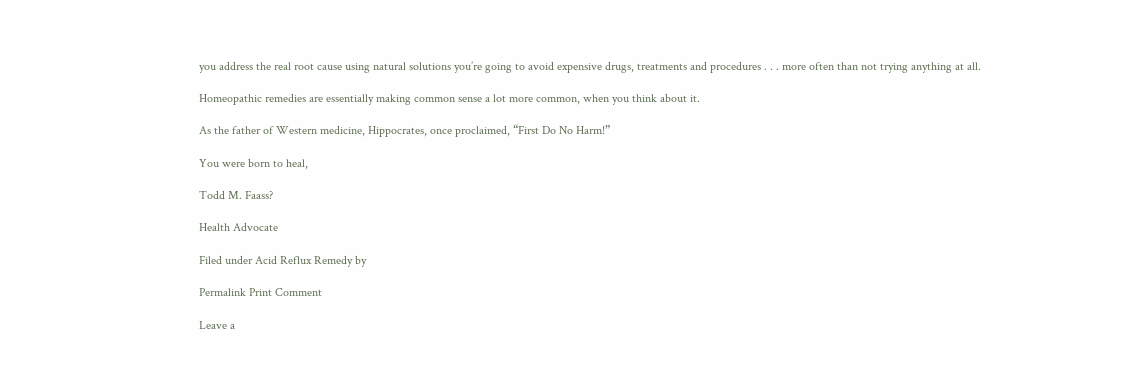you address the real root cause using natural solutions you’re going to avoid expensive drugs, treatments and procedures . . . more often than not trying anything at all.

Homeopathic remedies are essentially making common sense a lot more common, when you think about it.

As the father of Western medicine, Hippocrates, once proclaimed, “First Do No Harm!”

You were born to heal,

Todd M. Faass?

Health Advocate

Filed under Acid Reflux Remedy by

Permalink Print Comment

Leave a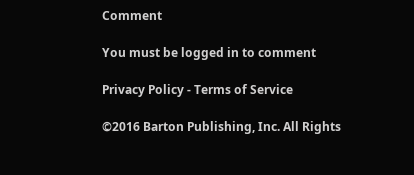Comment

You must be logged in to comment

Privacy Policy - Terms of Service

©2016 Barton Publishing, Inc. All Rights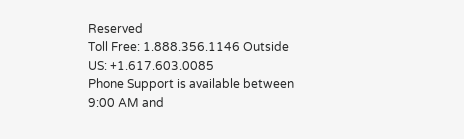Reserved
Toll Free: 1.888.356.1146 Outside US: +1.617.603.0085
Phone Support is available between 9:00 AM and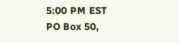5:00 PM EST
PO Box 50,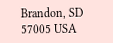Brandon, SD 57005 USA